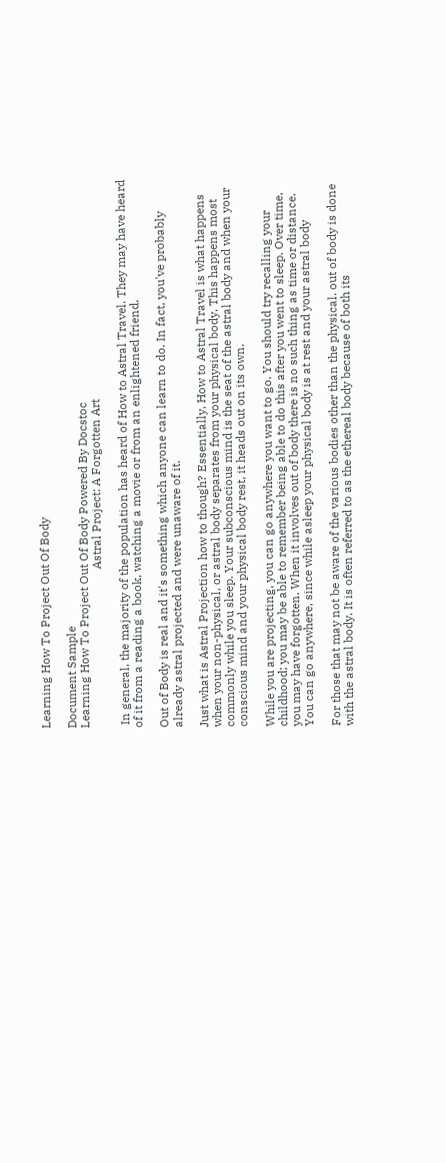Learning How To Project Out Of Body

Document Sample
Learning How To Project Out Of Body Powered By Docstoc
                                                     Astral Project: A Forgotten Art

 In general, the majority of the population has heard of How to Astral Travel. They may have heard
of it from a reading a book, watching a movie or from an enlightened friend.

Out of Body is real and it's something which anyone can learn to do. In fact, you've probably
already astral projected and were unaware of it.

Just what is Astral Projection how to though? Essentially, How to Astral Travel is what happens
when your non-physical, or astral body separates from your physical body. This happens most
commonly while you sleep. Your subconscious mind is the seat of the astral body and when your
conscious mind and your physical body rest, it heads out on its own.

While you are projecting, you can go anywhere you want to go. You should try recalling your
childhood; you may be able to remember being able to do this after you went to sleep. Over time,
you may have forgotten. When it involves out of body there is no such thing as time or distance.
You can go anywhere, since while asleep your physical body is at rest and your astral body

For those that may not be aware of the various bodies other than the physical. out of body is done
with the astral body. It is often referred to as the ethereal body because of both its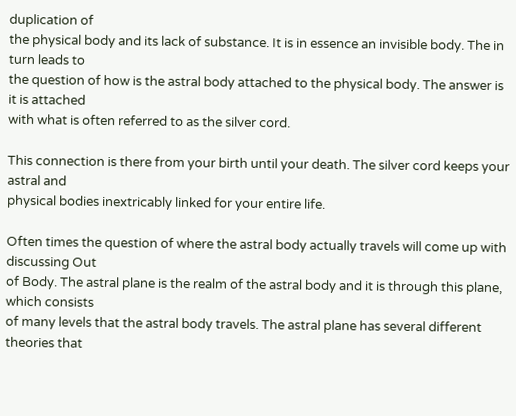duplication of
the physical body and its lack of substance. It is in essence an invisible body. The in turn leads to
the question of how is the astral body attached to the physical body. The answer is it is attached
with what is often referred to as the silver cord.

This connection is there from your birth until your death. The silver cord keeps your astral and
physical bodies inextricably linked for your entire life.

Often times the question of where the astral body actually travels will come up with discussing Out
of Body. The astral plane is the realm of the astral body and it is through this plane, which consists
of many levels that the astral body travels. The astral plane has several different theories that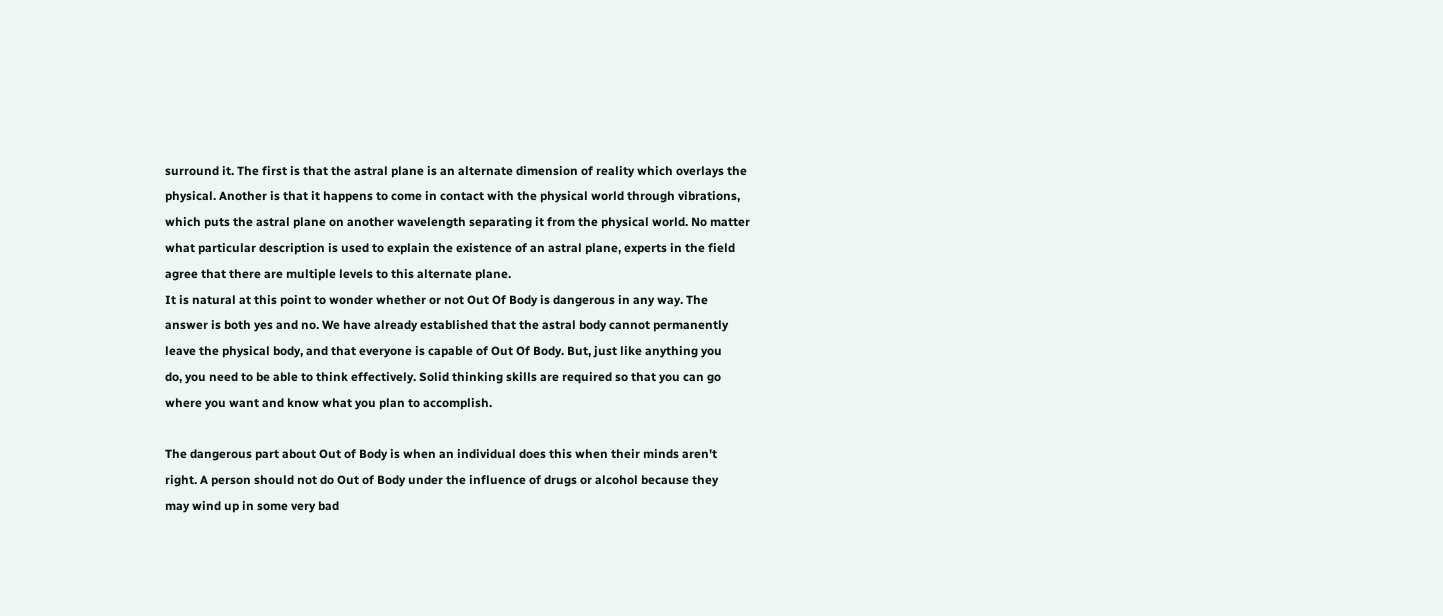surround it. The first is that the astral plane is an alternate dimension of reality which overlays the
physical. Another is that it happens to come in contact with the physical world through vibrations,
which puts the astral plane on another wavelength separating it from the physical world. No matter
what particular description is used to explain the existence of an astral plane, experts in the field
agree that there are multiple levels to this alternate plane.
It is natural at this point to wonder whether or not Out Of Body is dangerous in any way. The
answer is both yes and no. We have already established that the astral body cannot permanently
leave the physical body, and that everyone is capable of Out Of Body. But, just like anything you
do, you need to be able to think effectively. Solid thinking skills are required so that you can go
where you want and know what you plan to accomplish.

The dangerous part about Out of Body is when an individual does this when their minds aren't
right. A person should not do Out of Body under the influence of drugs or alcohol because they
may wind up in some very bad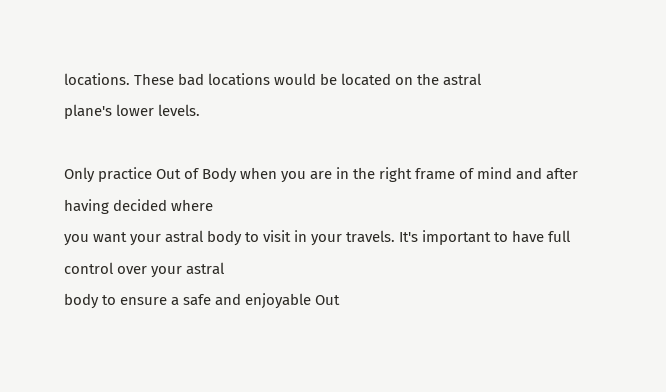locations. These bad locations would be located on the astral
plane's lower levels.

Only practice Out of Body when you are in the right frame of mind and after having decided where
you want your astral body to visit in your travels. It's important to have full control over your astral
body to ensure a safe and enjoyable Out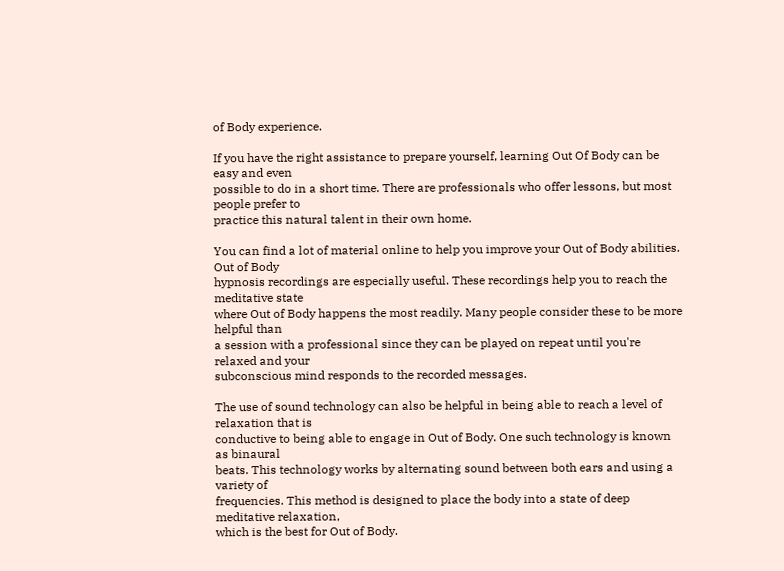of Body experience.

If you have the right assistance to prepare yourself, learning Out Of Body can be easy and even
possible to do in a short time. There are professionals who offer lessons, but most people prefer to
practice this natural talent in their own home.

You can find a lot of material online to help you improve your Out of Body abilities. Out of Body
hypnosis recordings are especially useful. These recordings help you to reach the meditative state
where Out of Body happens the most readily. Many people consider these to be more helpful than
a session with a professional since they can be played on repeat until you're relaxed and your
subconscious mind responds to the recorded messages.

The use of sound technology can also be helpful in being able to reach a level of relaxation that is
conductive to being able to engage in Out of Body. One such technology is known as binaural
beats. This technology works by alternating sound between both ears and using a variety of
frequencies. This method is designed to place the body into a state of deep meditative relaxation,
which is the best for Out of Body.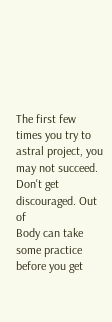The first few times you try to astral project, you may not succeed. Don't get discouraged. Out of
Body can take some practice before you get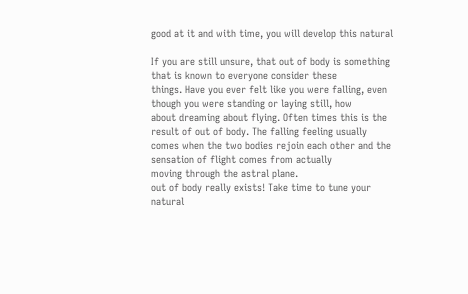good at it and with time, you will develop this natural

If you are still unsure, that out of body is something that is known to everyone consider these
things. Have you ever felt like you were falling, even though you were standing or laying still, how
about dreaming about flying. Often times this is the result of out of body. The falling feeling usually
comes when the two bodies rejoin each other and the sensation of flight comes from actually
moving through the astral plane.
out of body really exists! Take time to tune your natural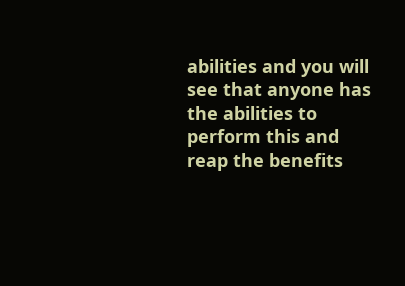abilities and you will see that anyone has
the abilities to perform this and reap the benefits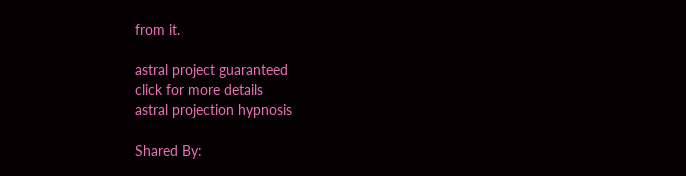from it.

astral project guaranteed
click for more details
astral projection hypnosis

Shared By: